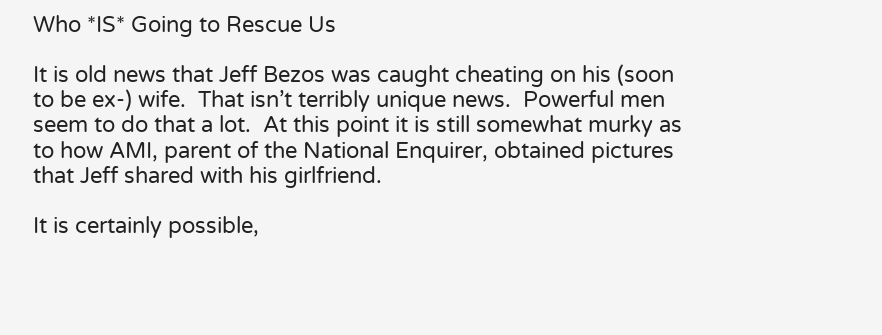Who *IS* Going to Rescue Us

It is old news that Jeff Bezos was caught cheating on his (soon to be ex-) wife.  That isn’t terribly unique news.  Powerful men seem to do that a lot.  At this point it is still somewhat murky as to how AMI, parent of the National Enquirer, obtained pictures that Jeff shared with his girlfriend.

It is certainly possible,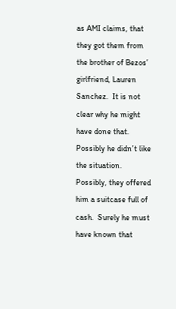as AMI claims, that they got them from the brother of Bezos’ girlfriend, Lauren Sanchez.  It is not clear why he might have done that.  Possibly he didn’t like the situation.  Possibly, they offered him a suitcase full of cash.  Surely he must have known that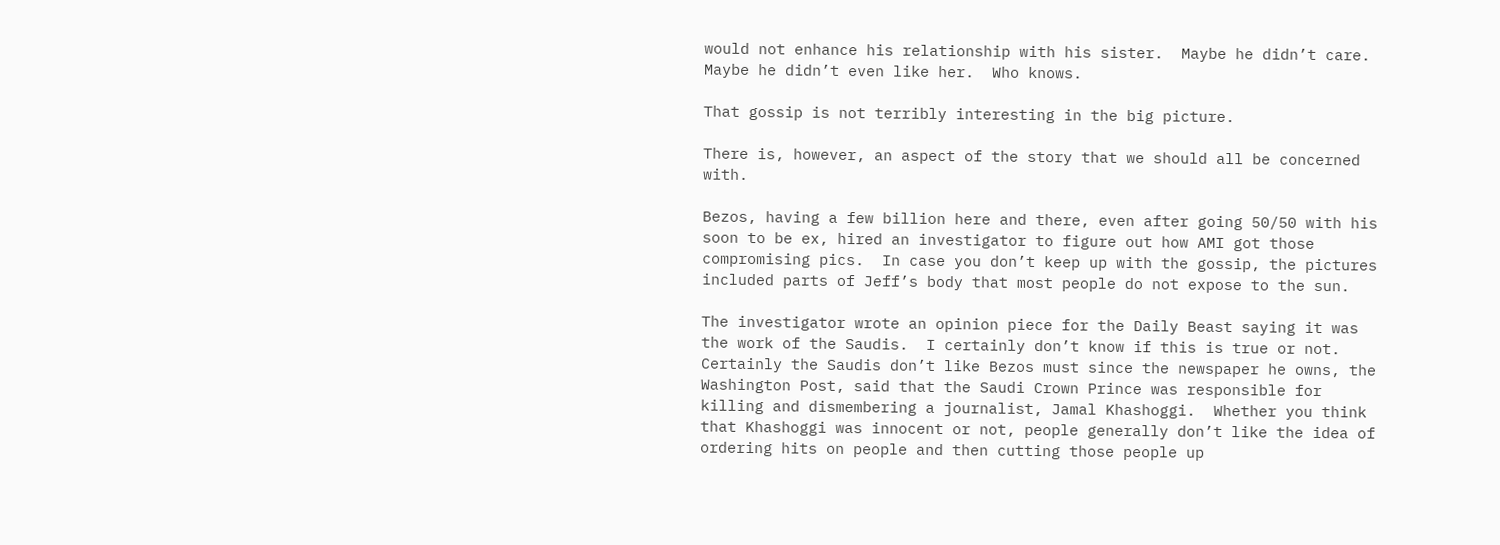would not enhance his relationship with his sister.  Maybe he didn’t care.  Maybe he didn’t even like her.  Who knows.

That gossip is not terribly interesting in the big picture.

There is, however, an aspect of the story that we should all be concerned with.

Bezos, having a few billion here and there, even after going 50/50 with his soon to be ex, hired an investigator to figure out how AMI got those compromising pics.  In case you don’t keep up with the gossip, the pictures included parts of Jeff’s body that most people do not expose to the sun.

The investigator wrote an opinion piece for the Daily Beast saying it was the work of the Saudis.  I certainly don’t know if this is true or not.  Certainly the Saudis don’t like Bezos must since the newspaper he owns, the Washington Post, said that the Saudi Crown Prince was responsible for killing and dismembering a journalist, Jamal Khashoggi.  Whether you think that Khashoggi was innocent or not, people generally don’t like the idea of ordering hits on people and then cutting those people up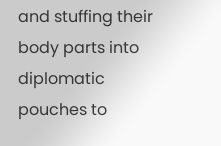and stuffing their body parts into diplomatic pouches to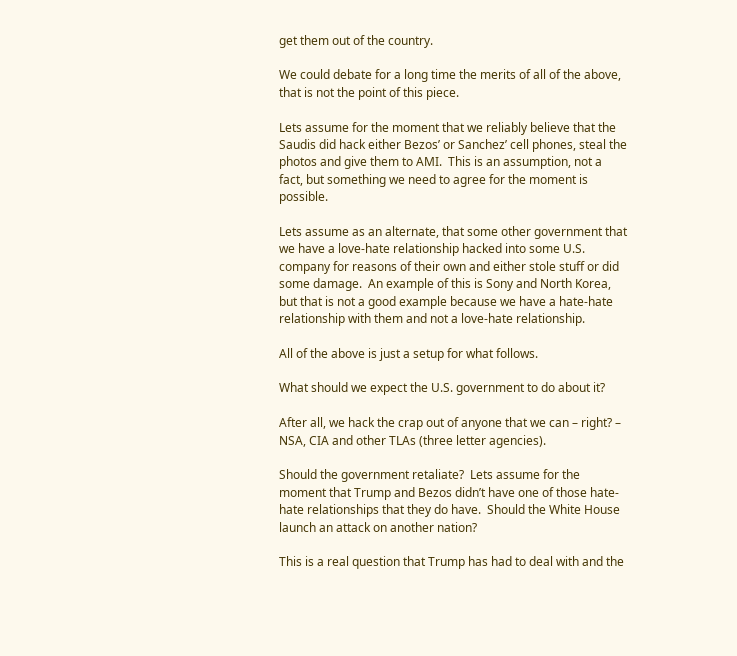get them out of the country.

We could debate for a long time the merits of all of the above, that is not the point of this piece.

Lets assume for the moment that we reliably believe that the Saudis did hack either Bezos’ or Sanchez’ cell phones, steal the photos and give them to AMI.  This is an assumption, not a fact, but something we need to agree for the moment is possible.

Lets assume as an alternate, that some other government that we have a love-hate relationship hacked into some U.S. company for reasons of their own and either stole stuff or did some damage.  An example of this is Sony and North Korea, but that is not a good example because we have a hate-hate relationship with them and not a love-hate relationship.

All of the above is just a setup for what follows.

What should we expect the U.S. government to do about it?

After all, we hack the crap out of anyone that we can – right? – NSA, CIA and other TLAs (three letter agencies).

Should the government retaliate?  Lets assume for the moment that Trump and Bezos didn’t have one of those hate-hate relationships that they do have.  Should the White House launch an attack on another nation?

This is a real question that Trump has had to deal with and the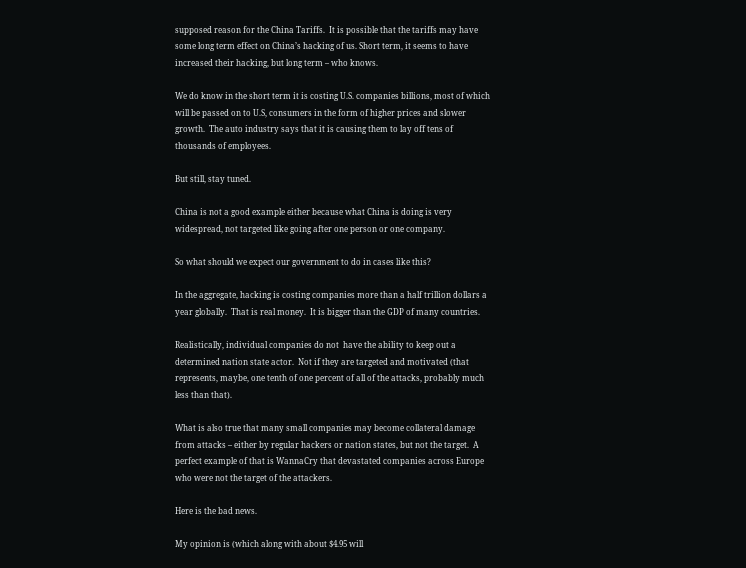supposed reason for the China Tariffs.  It is possible that the tariffs may have some long term effect on China’s hacking of us. Short term, it seems to have increased their hacking, but long term – who knows.

We do know in the short term it is costing U.S. companies billions, most of which will be passed on to U.S, consumers in the form of higher prices and slower growth.  The auto industry says that it is causing them to lay off tens of thousands of employees.

But still, stay tuned.

China is not a good example either because what China is doing is very widespread, not targeted like going after one person or one company.

So what should we expect our government to do in cases like this?

In the aggregate, hacking is costing companies more than a half trillion dollars a year globally.  That is real money.  It is bigger than the GDP of many countries.

Realistically, individual companies do not  have the ability to keep out a determined nation state actor.  Not if they are targeted and motivated (that represents, maybe, one tenth of one percent of all of the attacks, probably much less than that).

What is also true that many small companies may become collateral damage from attacks – either by regular hackers or nation states, but not the target.  A perfect example of that is WannaCry that devastated companies across Europe who were not the target of the attackers.

Here is the bad news.

My opinion is (which along with about $4.95 will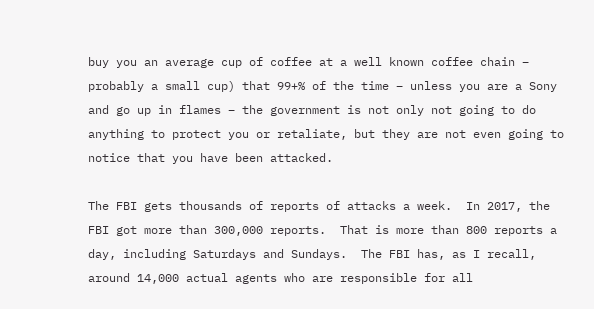buy you an average cup of coffee at a well known coffee chain – probably a small cup) that 99+% of the time – unless you are a Sony and go up in flames – the government is not only not going to do anything to protect you or retaliate, but they are not even going to notice that you have been attacked.

The FBI gets thousands of reports of attacks a week.  In 2017, the FBI got more than 300,000 reports.  That is more than 800 reports a day, including Saturdays and Sundays.  The FBI has, as I recall, around 14,000 actual agents who are responsible for all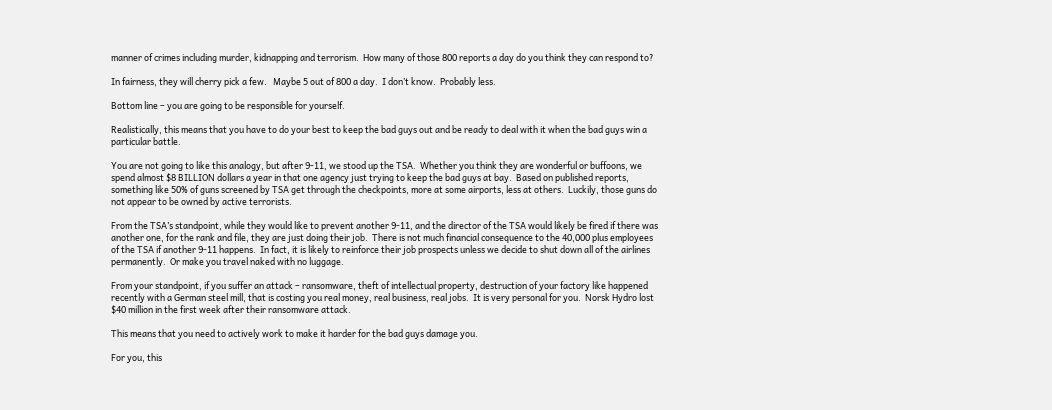manner of crimes including murder, kidnapping and terrorism.  How many of those 800 reports a day do you think they can respond to?

In fairness, they will cherry pick a few.   Maybe 5 out of 800 a day.  I don’t know.  Probably less.

Bottom line – you are going to be responsible for yourself.

Realistically, this means that you have to do your best to keep the bad guys out and be ready to deal with it when the bad guys win a particular battle.

You are not going to like this analogy, but after 9-11, we stood up the TSA.  Whether you think they are wonderful or buffoons, we spend almost $8 BILLION dollars a year in that one agency just trying to keep the bad guys at bay.  Based on published reports, something like 50% of guns screened by TSA get through the checkpoints, more at some airports, less at others.  Luckily, those guns do not appear to be owned by active terrorists.

From the TSA’s standpoint, while they would like to prevent another 9-11, and the director of the TSA would likely be fired if there was another one, for the rank and file, they are just doing their job.  There is not much financial consequence to the 40,000 plus employees of the TSA if another 9-11 happens.  In fact, it is likely to reinforce their job prospects unless we decide to shut down all of the airlines permanently.  Or make you travel naked with no luggage.

From your standpoint, if you suffer an attack – ransomware, theft of intellectual property, destruction of your factory like happened recently with a German steel mill, that is costing you real money, real business, real jobs.  It is very personal for you.  Norsk Hydro lost $40 million in the first week after their ransomware attack.

This means that you need to actively work to make it harder for the bad guys damage you.

For you, this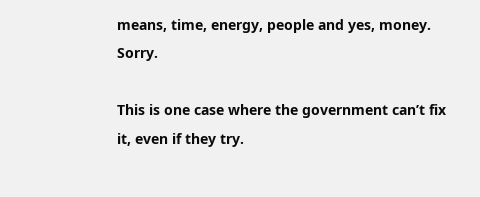means, time, energy, people and yes, money.  Sorry.

This is one case where the government can’t fix it, even if they try.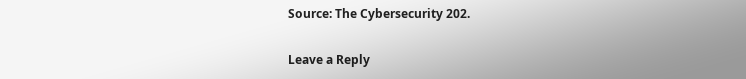Source: The Cybersecurity 202.

Leave a Reply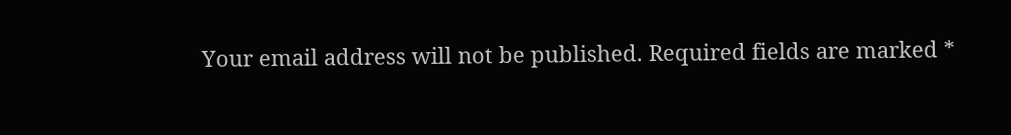Your email address will not be published. Required fields are marked *